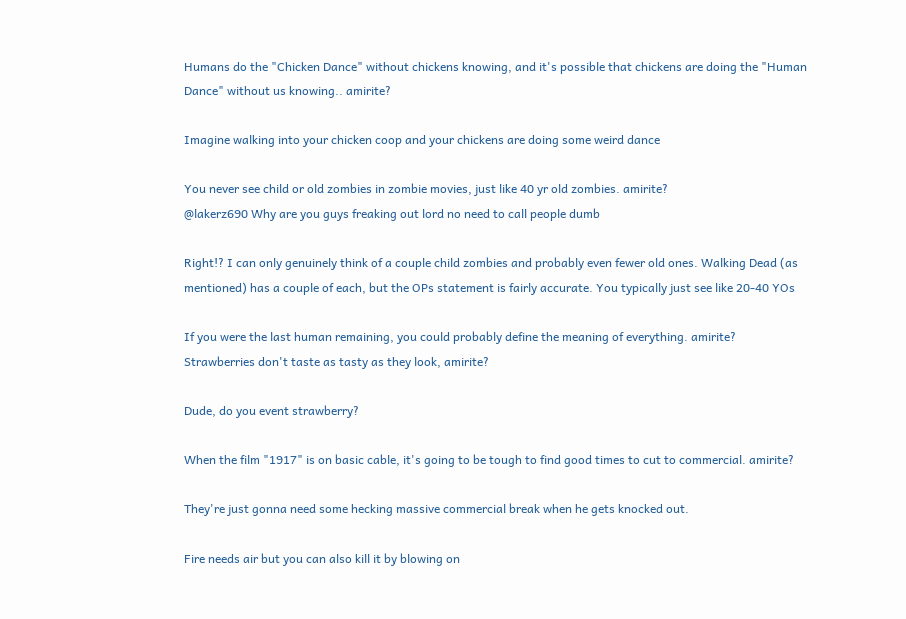Humans do the "Chicken Dance" without chickens knowing, and it's possible that chickens are doing the "Human Dance" without us knowing.. amirite?

Imagine walking into your chicken coop and your chickens are doing some weird dance

You never see child or old zombies in zombie movies, just like 40 yr old zombies. amirite?
@lakerz690 Why are you guys freaking out lord no need to call people dumb

Right!? I can only genuinely think of a couple child zombies and probably even fewer old ones. Walking Dead (as mentioned) has a couple of each, but the OPs statement is fairly accurate. You typically just see like 20-40 YOs

If you were the last human remaining, you could probably define the meaning of everything. amirite?
Strawberries don't taste as tasty as they look, amirite?

Dude, do you event strawberry?

When the film "1917" is on basic cable, it's going to be tough to find good times to cut to commercial. amirite?

They're just gonna need some hecking massive commercial break when he gets knocked out.

Fire needs air but you can also kill it by blowing on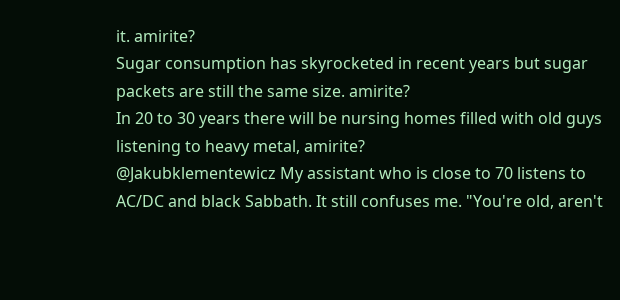it. amirite?
Sugar consumption has skyrocketed in recent years but sugar packets are still the same size. amirite?
In 20 to 30 years there will be nursing homes filled with old guys listening to heavy metal, amirite?
@Jakubklementewicz My assistant who is close to 70 listens to AC/DC and black Sabbath. It still confuses me. "You're old, aren't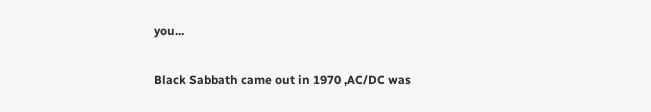you...

Black Sabbath came out in 1970 ,AC/DC was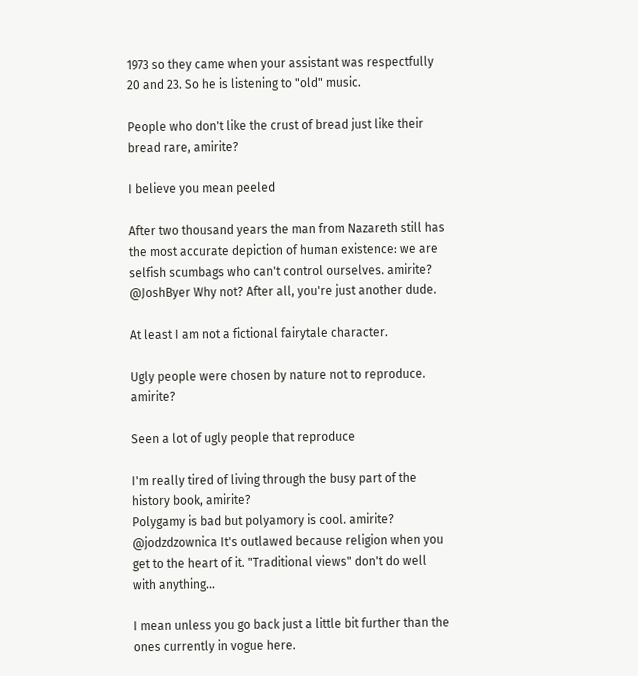1973 so they came when your assistant was respectfully 20 and 23. So he is listening to "old" music.

People who don't like the crust of bread just like their bread rare, amirite?

I believe you mean peeled

After two thousand years the man from Nazareth still has the most accurate depiction of human existence: we are selfish scumbags who can't control ourselves. amirite?
@JoshByer Why not? After all, you're just another dude.

At least I am not a fictional fairytale character.

Ugly people were chosen by nature not to reproduce. amirite?

Seen a lot of ugly people that reproduce

I'm really tired of living through the busy part of the history book, amirite?
Polygamy is bad but polyamory is cool. amirite?
@jodzdzownica It's outlawed because religion when you get to the heart of it. "Traditional views" don't do well with anything...

I mean unless you go back just a little bit further than the ones currently in vogue here.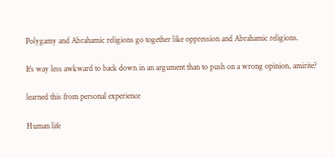Polygamy and Abrahamic religions go together like oppression and Abrahamic religions.

It's way less awkward to back down in an argument than to push on a wrong opinion, amirite?

learned this from personal experience

Human life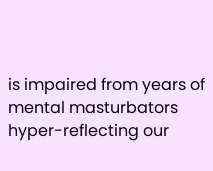is impaired from years of mental masturbators hyper-reflecting our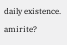daily existence. amirite?